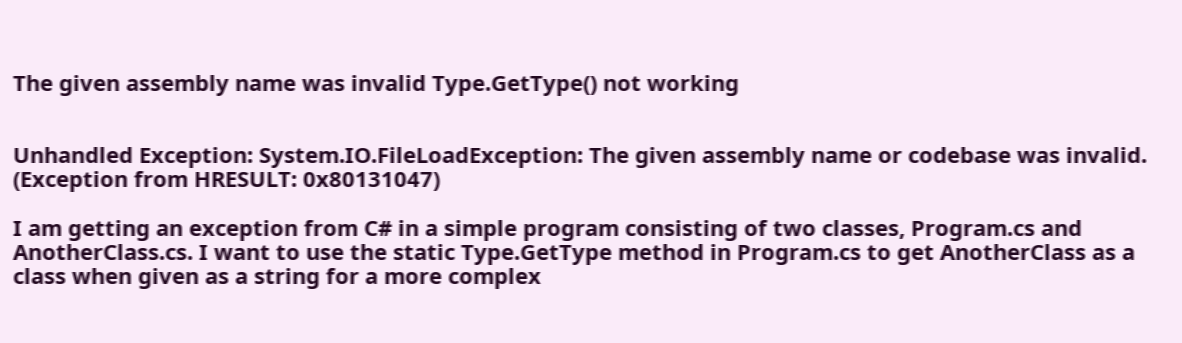The given assembly name was invalid Type.GetType() not working


Unhandled Exception: System.IO.FileLoadException: The given assembly name or codebase was invalid. (Exception from HRESULT: 0x80131047)

I am getting an exception from C# in a simple program consisting of two classes, Program.cs and AnotherClass.cs. I want to use the static Type.GetType method in Program.cs to get AnotherClass as a class when given as a string for a more complex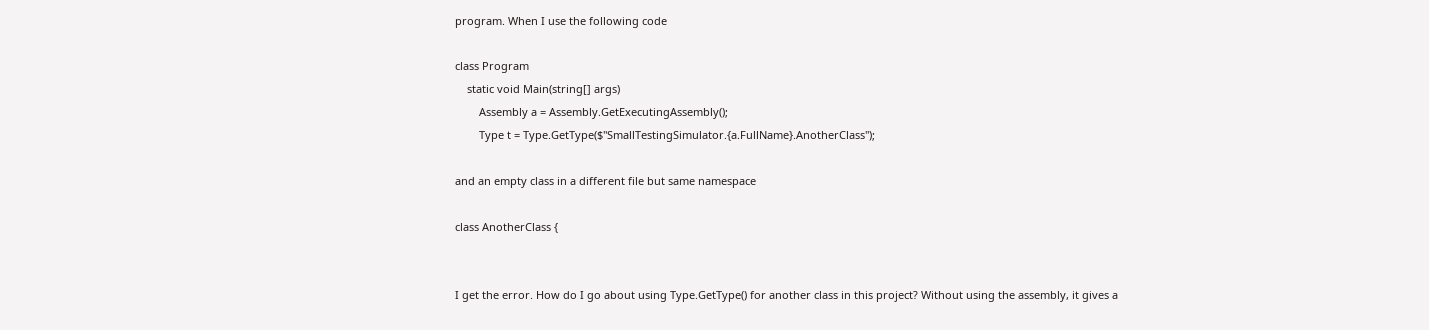program. When I use the following code

class Program
    static void Main(string[] args)
        Assembly a = Assembly.GetExecutingAssembly();
        Type t = Type.GetType($"SmallTestingSimulator.{a.FullName}.AnotherClass");

and an empty class in a different file but same namespace

class AnotherClass {


I get the error. How do I go about using Type.GetType() for another class in this project? Without using the assembly, it gives a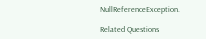NullReferenceException.

Related Questions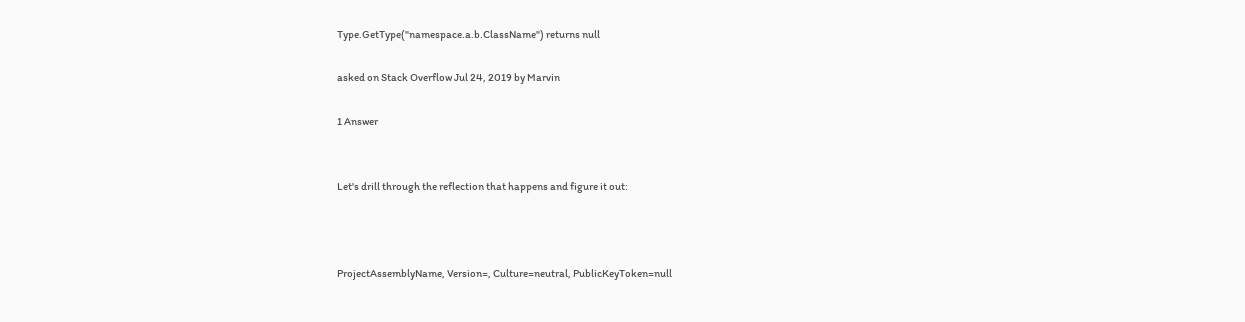Type.GetType("namespace.a.b.ClassName") returns null

asked on Stack Overflow Jul 24, 2019 by Marvin

1 Answer


Let's drill through the reflection that happens and figure it out:



ProjectAssemblyName, Version=, Culture=neutral, PublicKeyToken=null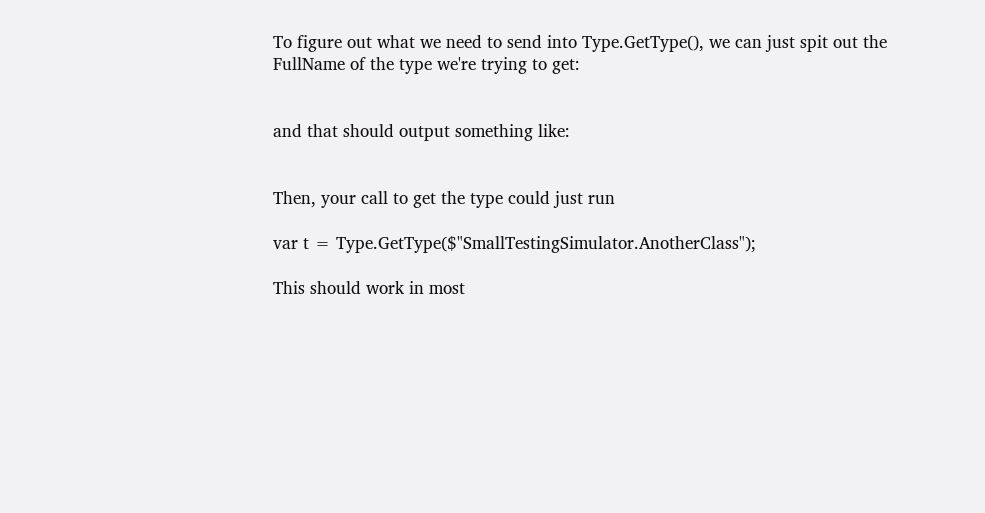To figure out what we need to send into Type.GetType(), we can just spit out the FullName of the type we're trying to get:


and that should output something like:


Then, your call to get the type could just run

var t = Type.GetType($"SmallTestingSimulator.AnotherClass");

This should work in most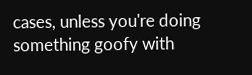cases, unless you're doing something goofy with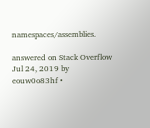namespaces/assemblies.

answered on Stack Overflow Jul 24, 2019 by eouw0o83hf •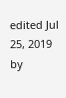edited Jul 25, 2019 by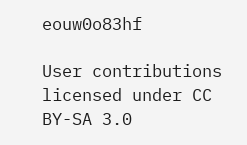eouw0o83hf

User contributions licensed under CC BY-SA 3.0